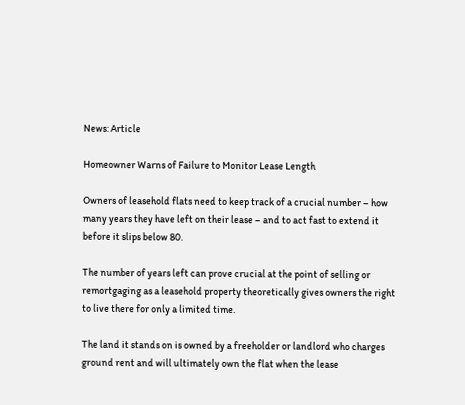News: Article

Homeowner Warns of Failure to Monitor Lease Length

Owners of leasehold flats need to keep track of a crucial number – how many years they have left on their lease – and to act fast to extend it before it slips below 80.

The number of years left can prove crucial at the point of selling or remortgaging as a leasehold property theoretically gives owners the right to live there for only a limited time.

The land it stands on is owned by a freeholder or landlord who charges ground rent and will ultimately own the flat when the lease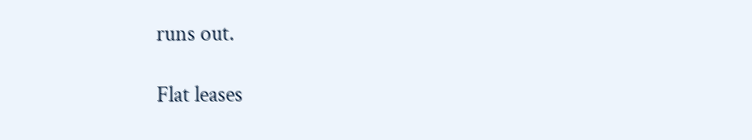runs out.

Flat leases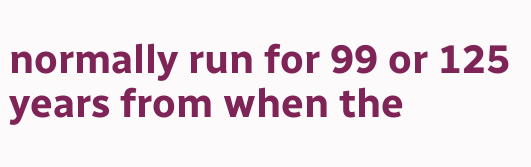normally run for 99 or 125 years from when the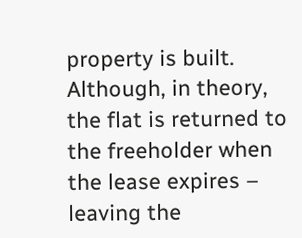property is built. Although, in theory, the flat is returned to the freeholder when the lease expires – leaving the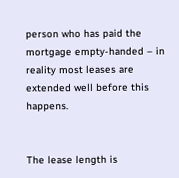person who has paid the mortgage empty-handed – in reality most leases are extended well before this happens.


The lease length is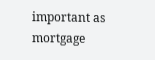important as mortgage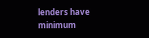lenders have minimum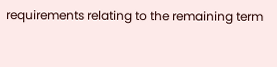requirements relating to the remaining term